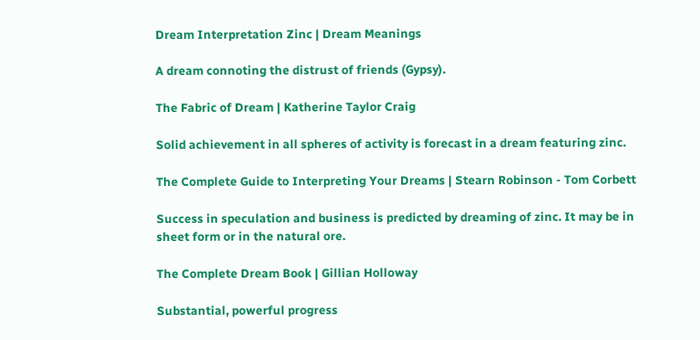Dream Interpretation Zinc | Dream Meanings

A dream connoting the distrust of friends (Gypsy).

The Fabric of Dream | Katherine Taylor Craig

Solid achievement in all spheres of activity is forecast in a dream featuring zinc.

The Complete Guide to Interpreting Your Dreams | Stearn Robinson - Tom Corbett

Success in speculation and business is predicted by dreaming of zinc. It may be in sheet form or in the natural ore.

The Complete Dream Book | Gillian Holloway

Substantial, powerful progress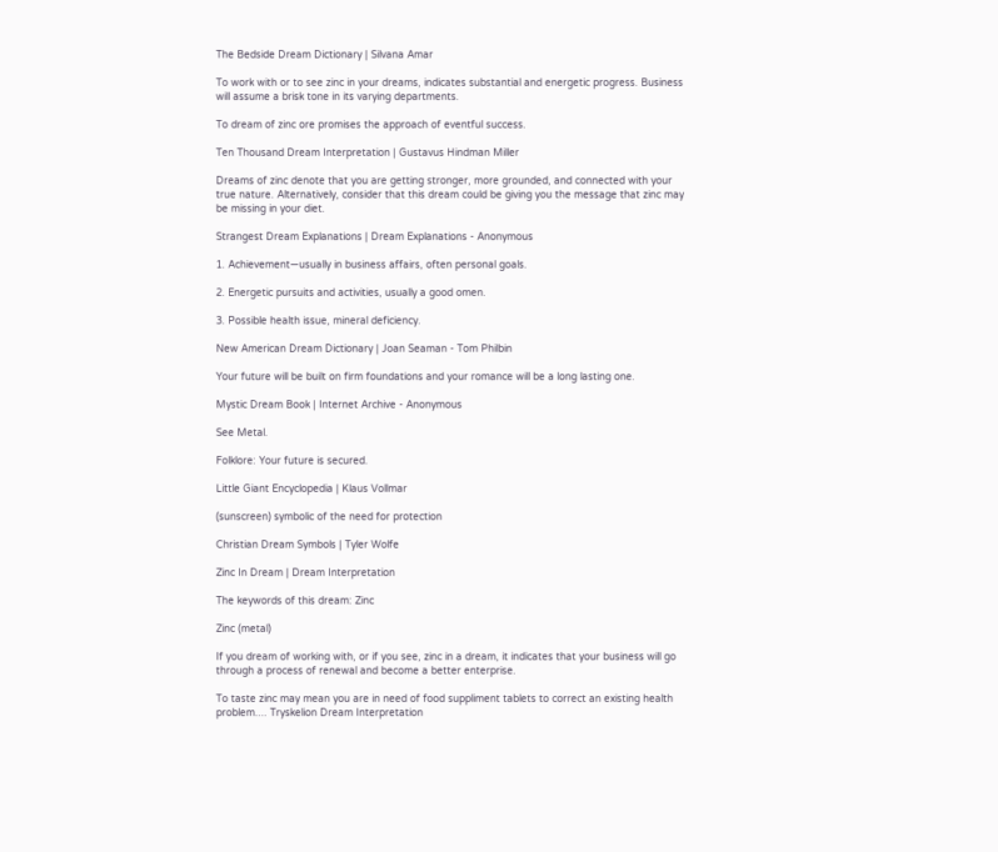The Bedside Dream Dictionary | Silvana Amar

To work with or to see zinc in your dreams, indicates substantial and energetic progress. Business will assume a brisk tone in its varying departments.

To dream of zinc ore promises the approach of eventful success.

Ten Thousand Dream Interpretation | Gustavus Hindman Miller

Dreams of zinc denote that you are getting stronger, more grounded, and connected with your true nature. Alternatively, consider that this dream could be giving you the message that zinc may be missing in your diet.

Strangest Dream Explanations | Dream Explanations - Anonymous

1. Achievement—usually in business affairs, often personal goals.

2. Energetic pursuits and activities, usually a good omen.

3. Possible health issue, mineral deficiency.

New American Dream Dictionary | Joan Seaman - Tom Philbin

Your future will be built on firm foundations and your romance will be a long lasting one.

Mystic Dream Book | Internet Archive - Anonymous

See Metal.

Folklore: Your future is secured.

Little Giant Encyclopedia | Klaus Vollmar

(sunscreen) symbolic of the need for protection

Christian Dream Symbols | Tyler Wolfe

Zinc In Dream | Dream Interpretation

The keywords of this dream: Zinc

Zinc (metal)

If you dream of working with, or if you see, zinc in a dream, it indicates that your business will go through a process of renewal and become a better enterprise.

To taste zinc may mean you are in need of food suppliment tablets to correct an existing health problem.... Tryskelion Dream Interpretation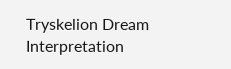Tryskelion Dream Interpretation